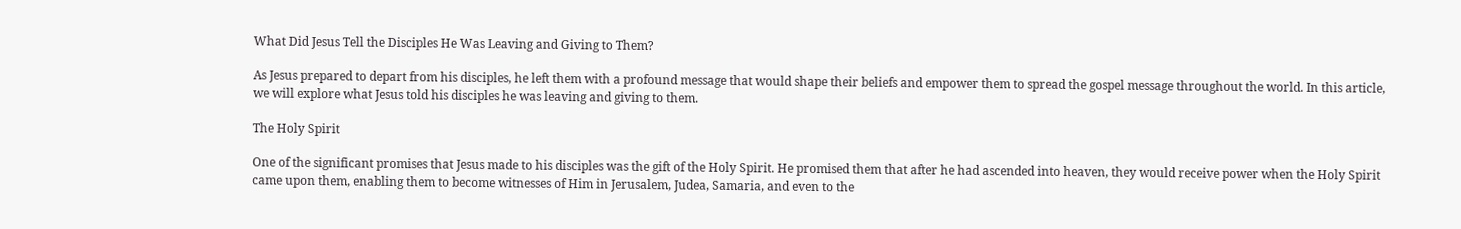What Did Jesus Tell the Disciples He Was Leaving and Giving to Them?

As Jesus prepared to depart from his disciples, he left them with a profound message that would shape their beliefs and empower them to spread the gospel message throughout the world. In this article, we will explore what Jesus told his disciples he was leaving and giving to them.

The Holy Spirit

One of the significant promises that Jesus made to his disciples was the gift of the Holy Spirit. He promised them that after he had ascended into heaven, they would receive power when the Holy Spirit came upon them, enabling them to become witnesses of Him in Jerusalem, Judea, Samaria, and even to the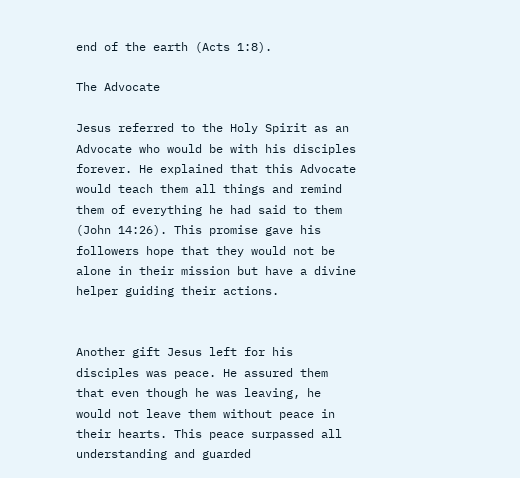end of the earth (Acts 1:8).

The Advocate

Jesus referred to the Holy Spirit as an Advocate who would be with his disciples forever. He explained that this Advocate would teach them all things and remind them of everything he had said to them (John 14:26). This promise gave his followers hope that they would not be alone in their mission but have a divine helper guiding their actions.


Another gift Jesus left for his disciples was peace. He assured them that even though he was leaving, he would not leave them without peace in their hearts. This peace surpassed all understanding and guarded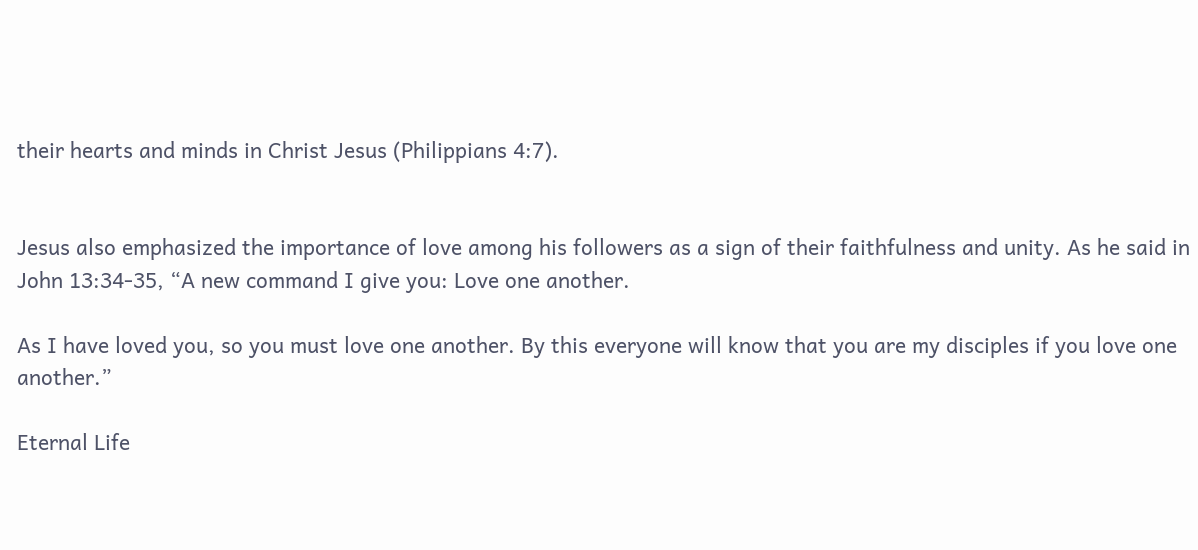their hearts and minds in Christ Jesus (Philippians 4:7).


Jesus also emphasized the importance of love among his followers as a sign of their faithfulness and unity. As he said in John 13:34-35, “A new command I give you: Love one another.

As I have loved you, so you must love one another. By this everyone will know that you are my disciples if you love one another.”

Eternal Life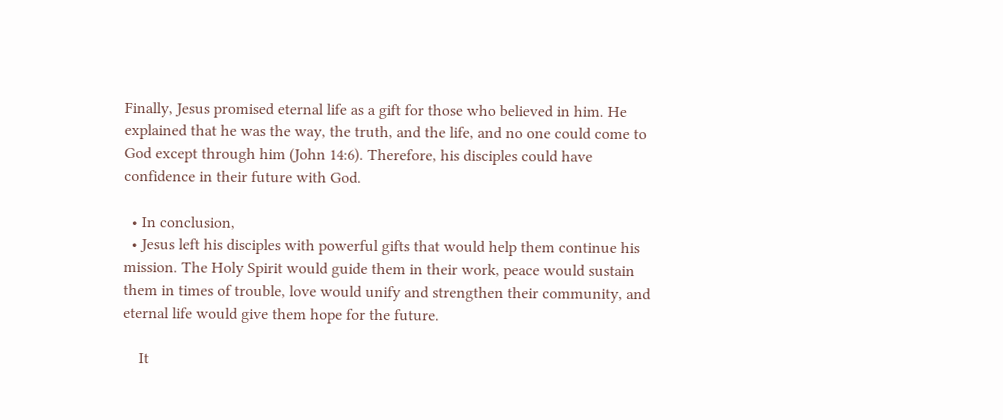Finally, Jesus promised eternal life as a gift for those who believed in him. He explained that he was the way, the truth, and the life, and no one could come to God except through him (John 14:6). Therefore, his disciples could have confidence in their future with God.

  • In conclusion,
  • Jesus left his disciples with powerful gifts that would help them continue his mission. The Holy Spirit would guide them in their work, peace would sustain them in times of trouble, love would unify and strengthen their community, and eternal life would give them hope for the future.

    It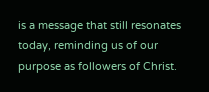is a message that still resonates today, reminding us of our purpose as followers of Christ.